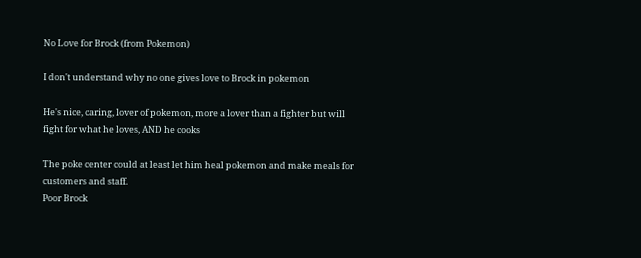No Love for Brock (from Pokemon)

I don't understand why no one gives love to Brock in pokemon

He's nice, caring, lover of pokemon, more a lover than a fighter but will fight for what he loves, AND he cooks

The poke center could at least let him heal pokemon and make meals for customers and staff.
Poor Brock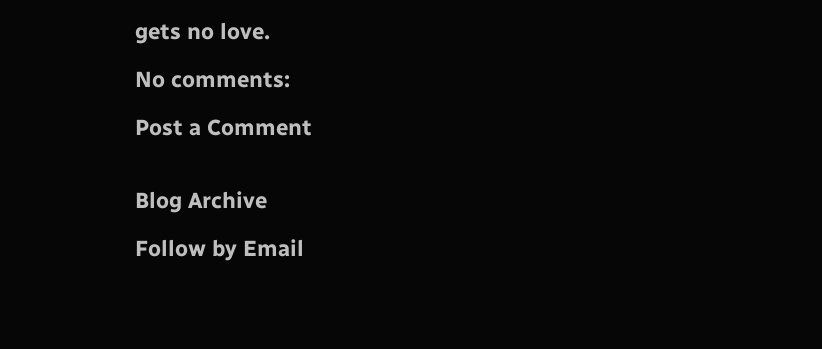gets no love.

No comments:

Post a Comment


Blog Archive

Follow by Email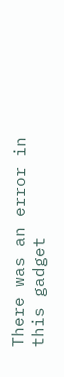There was an error in this gadget